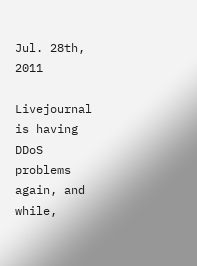Jul. 28th, 2011

Livejournal is having DDoS problems again, and while,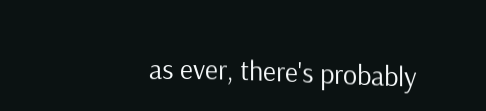as ever, there's probably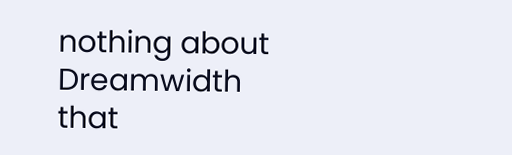nothing about Dreamwidth that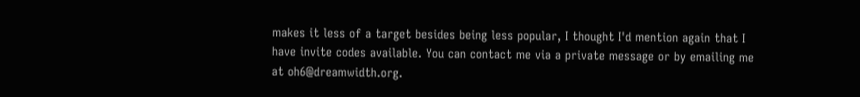makes it less of a target besides being less popular, I thought I'd mention again that I have invite codes available. You can contact me via a private message or by emailing me at oh6@dreamwidth.org.